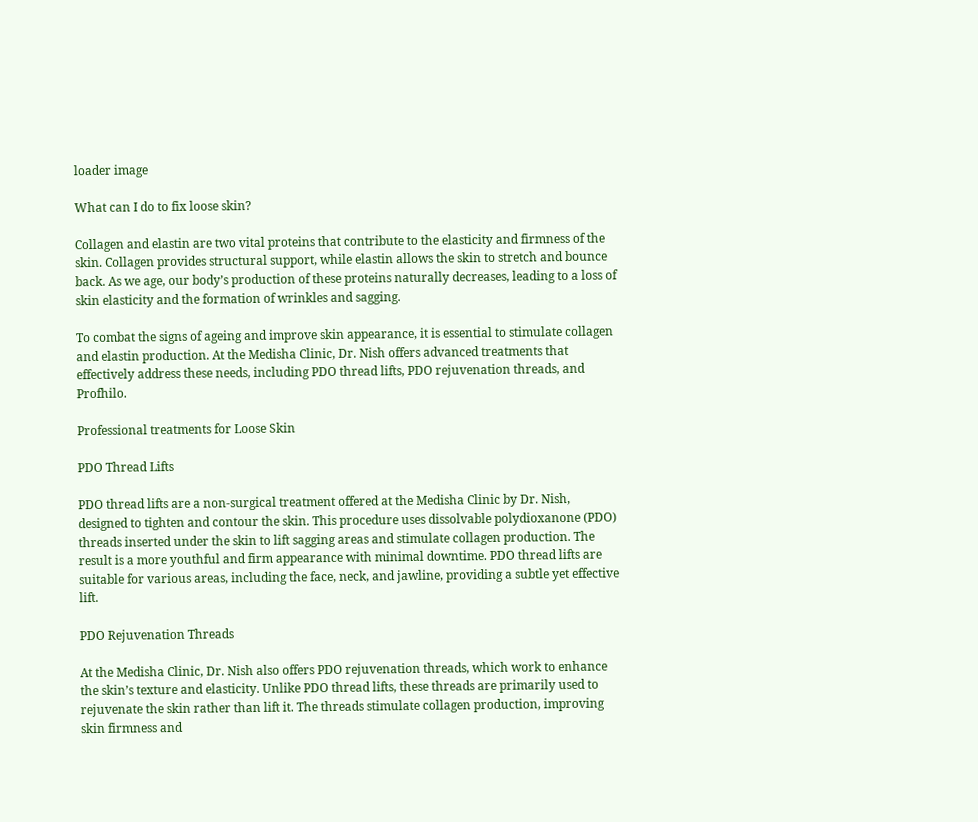loader image

What can I do to fix loose skin?

Collagen and elastin are two vital proteins that contribute to the elasticity and firmness of the skin. Collagen provides structural support, while elastin allows the skin to stretch and bounce back. As we age, our body’s production of these proteins naturally decreases, leading to a loss of skin elasticity and the formation of wrinkles and sagging.

To combat the signs of ageing and improve skin appearance, it is essential to stimulate collagen and elastin production. At the Medisha Clinic, Dr. Nish offers advanced treatments that effectively address these needs, including PDO thread lifts, PDO rejuvenation threads, and Profhilo.

Professional treatments for Loose Skin

PDO Thread Lifts

PDO thread lifts are a non-surgical treatment offered at the Medisha Clinic by Dr. Nish, designed to tighten and contour the skin. This procedure uses dissolvable polydioxanone (PDO) threads inserted under the skin to lift sagging areas and stimulate collagen production. The result is a more youthful and firm appearance with minimal downtime. PDO thread lifts are suitable for various areas, including the face, neck, and jawline, providing a subtle yet effective lift.

PDO Rejuvenation Threads

At the Medisha Clinic, Dr. Nish also offers PDO rejuvenation threads, which work to enhance the skin’s texture and elasticity. Unlike PDO thread lifts, these threads are primarily used to rejuvenate the skin rather than lift it. The threads stimulate collagen production, improving skin firmness and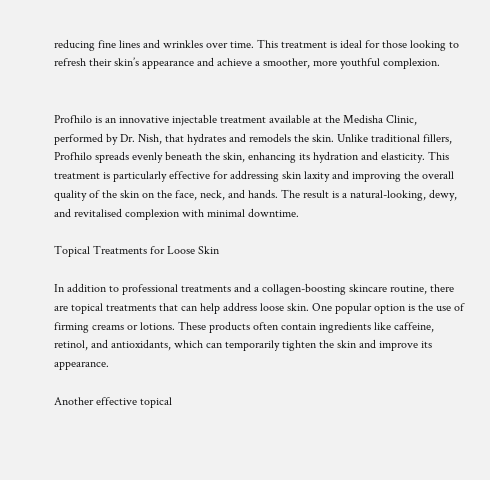reducing fine lines and wrinkles over time. This treatment is ideal for those looking to refresh their skin’s appearance and achieve a smoother, more youthful complexion.


Profhilo is an innovative injectable treatment available at the Medisha Clinic, performed by Dr. Nish, that hydrates and remodels the skin. Unlike traditional fillers, Profhilo spreads evenly beneath the skin, enhancing its hydration and elasticity. This treatment is particularly effective for addressing skin laxity and improving the overall quality of the skin on the face, neck, and hands. The result is a natural-looking, dewy, and revitalised complexion with minimal downtime.

Topical Treatments for Loose Skin

In addition to professional treatments and a collagen-boosting skincare routine, there are topical treatments that can help address loose skin. One popular option is the use of firming creams or lotions. These products often contain ingredients like caffeine, retinol, and antioxidants, which can temporarily tighten the skin and improve its appearance.

Another effective topical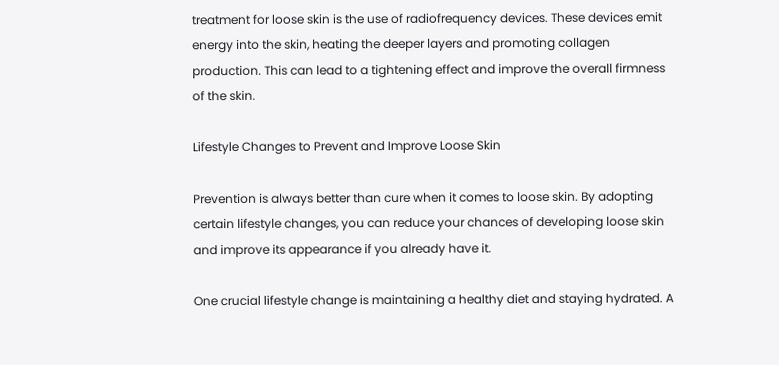treatment for loose skin is the use of radiofrequency devices. These devices emit energy into the skin, heating the deeper layers and promoting collagen production. This can lead to a tightening effect and improve the overall firmness of the skin.

Lifestyle Changes to Prevent and Improve Loose Skin

Prevention is always better than cure when it comes to loose skin. By adopting certain lifestyle changes, you can reduce your chances of developing loose skin and improve its appearance if you already have it.

One crucial lifestyle change is maintaining a healthy diet and staying hydrated. A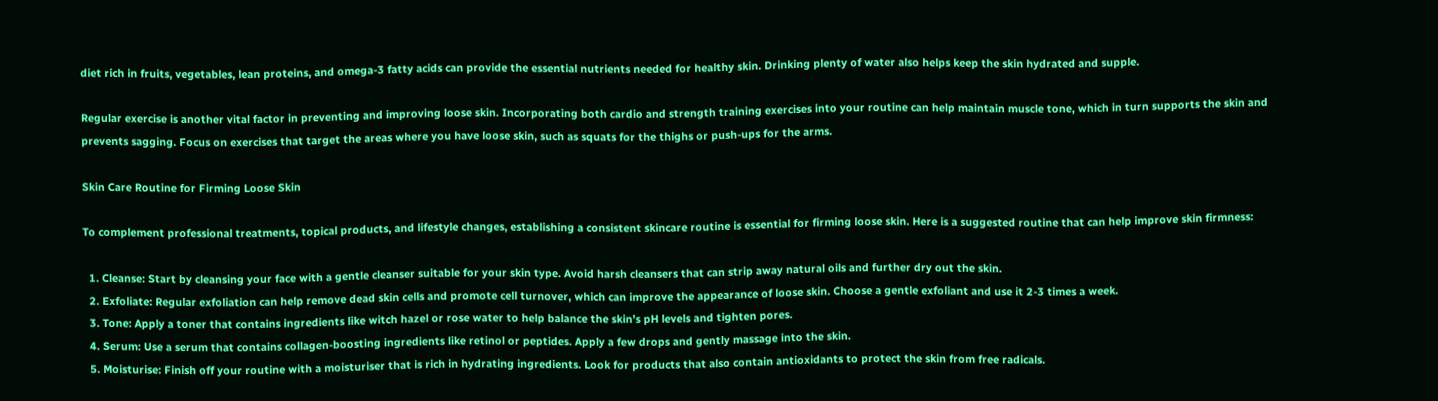diet rich in fruits, vegetables, lean proteins, and omega-3 fatty acids can provide the essential nutrients needed for healthy skin. Drinking plenty of water also helps keep the skin hydrated and supple.

Regular exercise is another vital factor in preventing and improving loose skin. Incorporating both cardio and strength training exercises into your routine can help maintain muscle tone, which in turn supports the skin and prevents sagging. Focus on exercises that target the areas where you have loose skin, such as squats for the thighs or push-ups for the arms.

Skin Care Routine for Firming Loose Skin

To complement professional treatments, topical products, and lifestyle changes, establishing a consistent skincare routine is essential for firming loose skin. Here is a suggested routine that can help improve skin firmness:

  1. Cleanse: Start by cleansing your face with a gentle cleanser suitable for your skin type. Avoid harsh cleansers that can strip away natural oils and further dry out the skin.
  2. Exfoliate: Regular exfoliation can help remove dead skin cells and promote cell turnover, which can improve the appearance of loose skin. Choose a gentle exfoliant and use it 2-3 times a week.
  3. Tone: Apply a toner that contains ingredients like witch hazel or rose water to help balance the skin’s pH levels and tighten pores.
  4. Serum: Use a serum that contains collagen-boosting ingredients like retinol or peptides. Apply a few drops and gently massage into the skin.
  5. Moisturise: Finish off your routine with a moisturiser that is rich in hydrating ingredients. Look for products that also contain antioxidants to protect the skin from free radicals.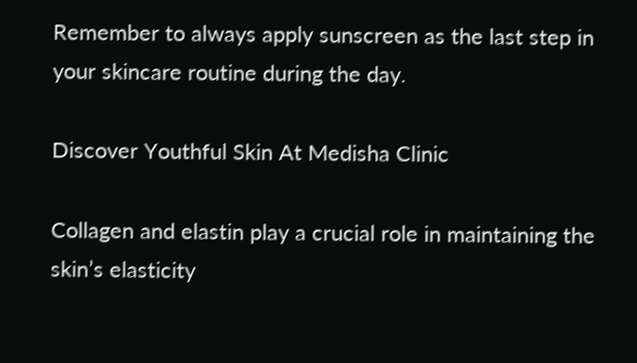Remember to always apply sunscreen as the last step in your skincare routine during the day.

Discover Youthful Skin At Medisha Clinic

Collagen and elastin play a crucial role in maintaining the skin’s elasticity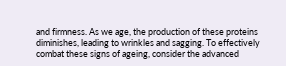and firmness. As we age, the production of these proteins diminishes, leading to wrinkles and sagging. To effectively combat these signs of ageing, consider the advanced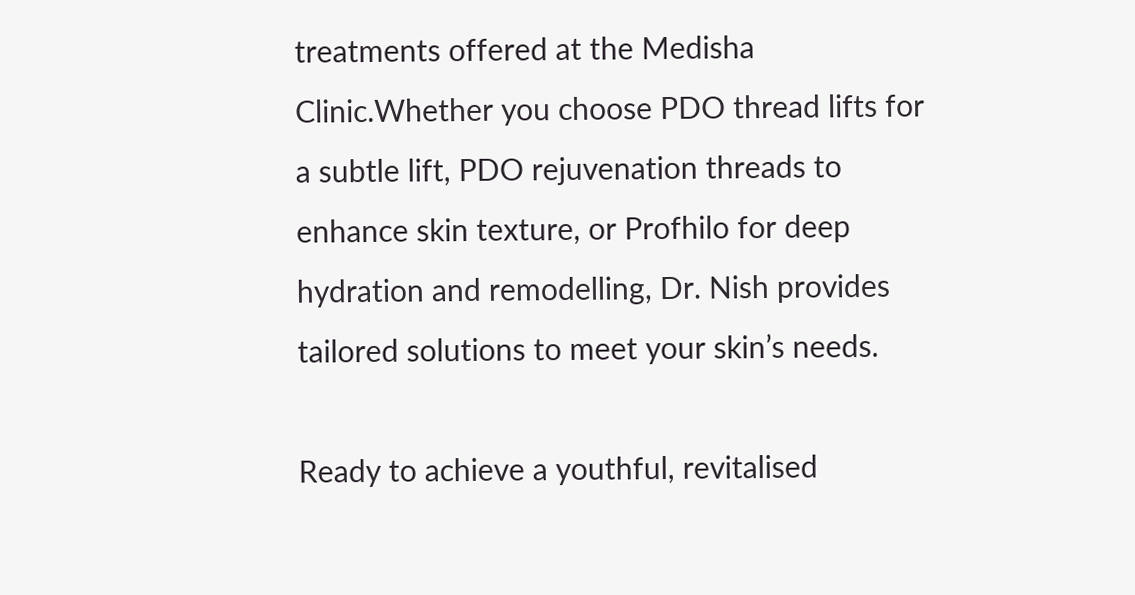treatments offered at the Medisha Clinic.Whether you choose PDO thread lifts for a subtle lift, PDO rejuvenation threads to enhance skin texture, or Profhilo for deep hydration and remodelling, Dr. Nish provides tailored solutions to meet your skin’s needs.

Ready to achieve a youthful, revitalised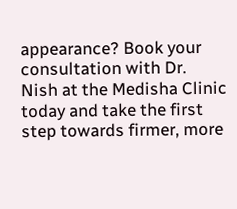appearance? Book your consultation with Dr. Nish at the Medisha Clinic today and take the first step towards firmer, more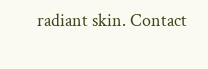radiant skin. Contact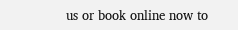us or book online now to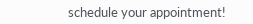schedule your appointment!